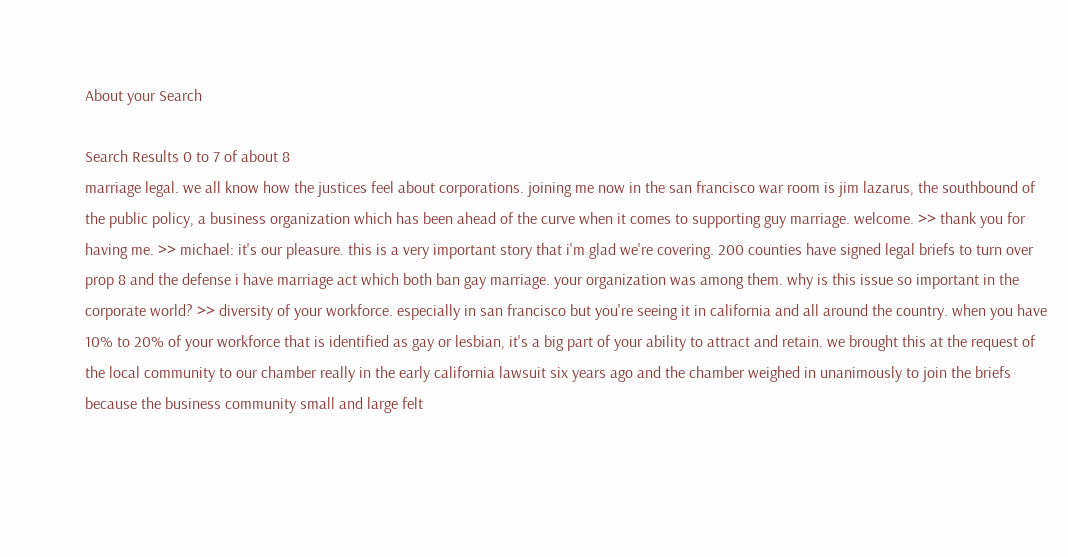About your Search

Search Results 0 to 7 of about 8
marriage legal. we all know how the justices feel about corporations. joining me now in the san francisco war room is jim lazarus, the southbound of the public policy, a business organization which has been ahead of the curve when it comes to supporting guy marriage. welcome. >> thank you for having me. >> michael: it's our pleasure. this is a very important story that i'm glad we're covering. 200 counties have signed legal briefs to turn over prop 8 and the defense i have marriage act which both ban gay marriage. your organization was among them. why is this issue so important in the corporate world? >> diversity of your workforce. especially in san francisco but you're seeing it in california and all around the country. when you have 10% to 20% of your workforce that is identified as gay or lesbian, it's a big part of your ability to attract and retain. we brought this at the request of the local community to our chamber really in the early california lawsuit six years ago and the chamber weighed in unanimously to join the briefs because the business community small and large felt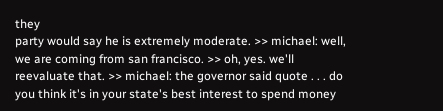they
party would say he is extremely moderate. >> michael: well, we are coming from san francisco. >> oh, yes. we'll reevaluate that. >> michael: the governor said quote . . . do you think it's in your state's best interest to spend money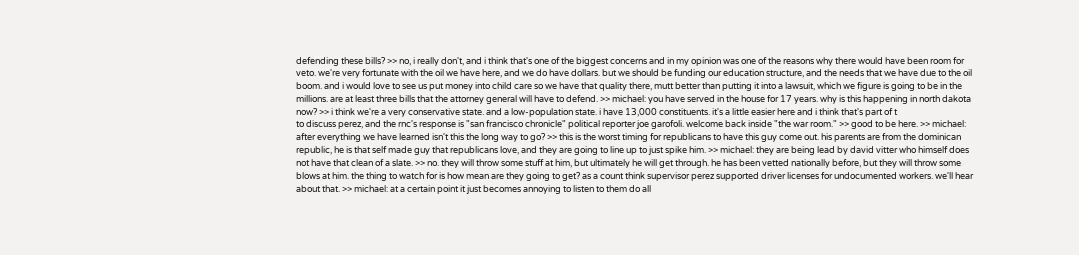defending these bills? >> no, i really don't, and i think that's one of the biggest concerns and in my opinion was one of the reasons why there would have been room for veto. we're very fortunate with the oil we have here, and we do have dollars. but we should be funding our education structure, and the needs that we have due to the oil boom. and i would love to see us put money into child care so we have that quality there, mutt better than putting it into a lawsuit, which we figure is going to be in the millions. are at least three bills that the attorney general will have to defend. >> michael: you have served in the house for 17 years. why is this happening in north dakota now? >> i think we're a very conservative state. and a low-population state. i have 13,000 constituents. it's a little easier here and i think that's part of t
to discuss perez, and the rnc's response is "san francisco chronicle" political reporter joe garofoli. welcome back inside "the war room." >> good to be here. >> michael: after everything we have learned isn't this the long way to go? >> this is the worst timing for republicans to have this guy come out. his parents are from the dominican republic, he is that self made guy that republicans love, and they are going to line up to just spike him. >> michael: they are being lead by david vitter who himself does not have that clean of a slate. >> no. they will throw some stuff at him, but ultimately he will get through. he has been vetted nationally before, but they will throw some blows at him. the thing to watch for is how mean are they going to get? as a count think supervisor perez supported driver licenses for undocumented workers. we'll hear about that. >> michael: at a certain point it just becomes annoying to listen to them do all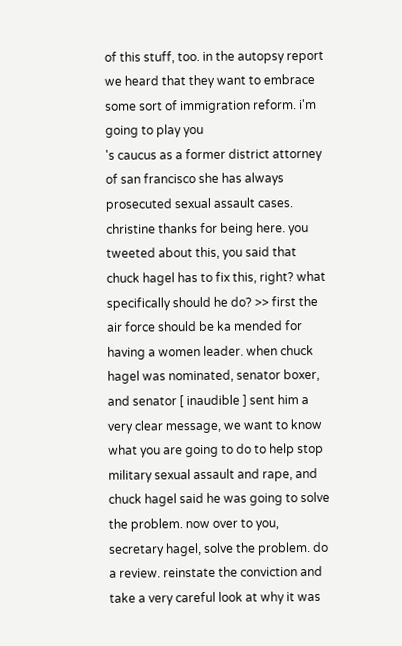of this stuff, too. in the autopsy report we heard that they want to embrace some sort of immigration reform. i'm going to play you
's caucus as a former district attorney of san francisco she has always prosecuted sexual assault cases. christine thanks for being here. you tweeted about this, you said that chuck hagel has to fix this, right? what specifically should he do? >> first the air force should be ka mended for having a women leader. when chuck hagel was nominated, senator boxer, and senator [ inaudible ] sent him a very clear message, we want to know what you are going to do to help stop military sexual assault and rape, and chuck hagel said he was going to solve the problem. now over to you, secretary hagel, solve the problem. do a review. reinstate the conviction and take a very careful look at why it was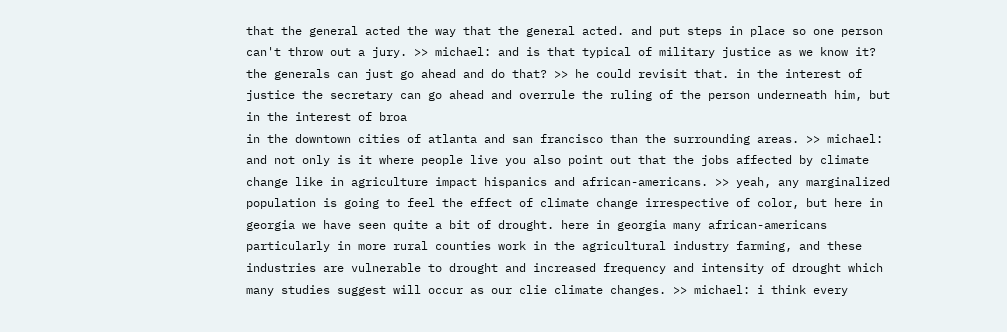that the general acted the way that the general acted. and put steps in place so one person can't throw out a jury. >> michael: and is that typical of military justice as we know it? the generals can just go ahead and do that? >> he could revisit that. in the interest of justice the secretary can go ahead and overrule the ruling of the person underneath him, but in the interest of broa
in the downtown cities of atlanta and san francisco than the surrounding areas. >> michael: and not only is it where people live you also point out that the jobs affected by climate change like in agriculture impact hispanics and african-americans. >> yeah, any marginalized population is going to feel the effect of climate change irrespective of color, but here in georgia we have seen quite a bit of drought. here in georgia many african-americans particularly in more rural counties work in the agricultural industry farming, and these industries are vulnerable to drought and increased frequency and intensity of drought which many studies suggest will occur as our clie climate changes. >> michael: i think every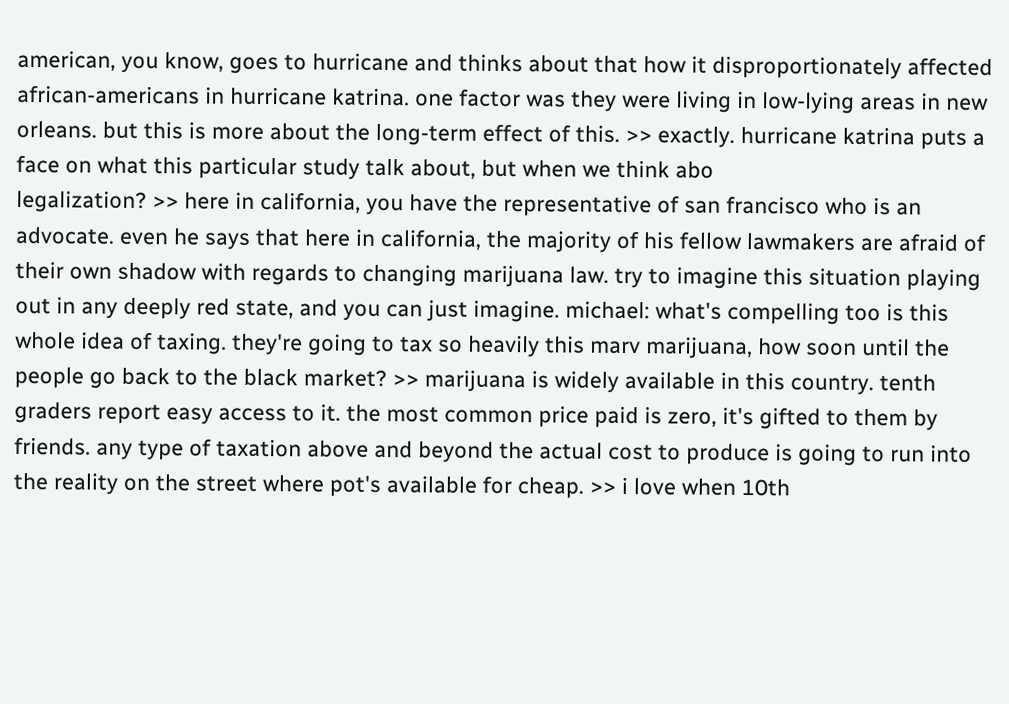american, you know, goes to hurricane and thinks about that how it disproportionately affected african-americans in hurricane katrina. one factor was they were living in low-lying areas in new orleans. but this is more about the long-term effect of this. >> exactly. hurricane katrina puts a face on what this particular study talk about, but when we think abo
legalization? >> here in california, you have the representative of san francisco who is an advocate. even he says that here in california, the majority of his fellow lawmakers are afraid of their own shadow with regards to changing marijuana law. try to imagine this situation playing out in any deeply red state, and you can just imagine. michael: what's compelling too is this whole idea of taxing. they're going to tax so heavily this marv marijuana, how soon until the people go back to the black market? >> marijuana is widely available in this country. tenth graders report easy access to it. the most common price paid is zero, it's gifted to them by friends. any type of taxation above and beyond the actual cost to produce is going to run into the reality on the street where pot's available for cheap. >> i love when 10th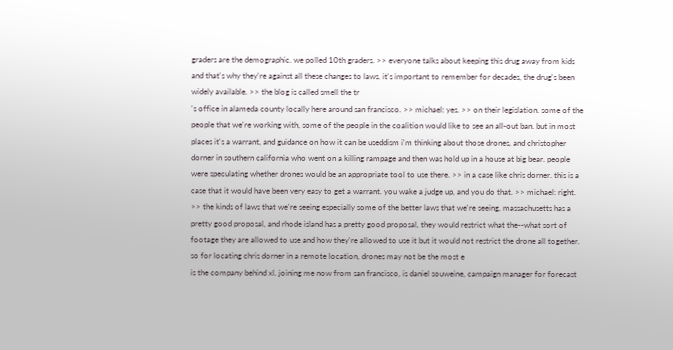graders are the demographic. we polled 10th graders. >> everyone talks about keeping this drug away from kids and that's why they're against all these changes to laws. it's important to remember for decades, the drug's been widely available. >> the blog is called smell the tr
's office in alameda county locally here around san francisco. >> michael: yes. >> on their legislation. some of the people that we're working with, some of the people in the coalition would like to see an all-out ban. but in most places it's a warrant, and guidance on how it can be useddism i'm thinking about those drones, and christopher dorner in southern california who went on a killing rampage and then was hold up in a house at big bear. people were speculating whether drones would be an appropriate tool to use there. >> in a case like chris dorner. this is a case that it would have been very easy to get a warrant. you wake a judge up, and you do that. >> michael: right. >> the kinds of laws that we're seeing especially some of the better laws that we're seeing, massachusetts has a pretty good proposal, and rhode island has a pretty good proposal, they would restrict what the--what sort of footage they are allowed to use and how they're allowed to use it but it would not restrict the drone all together. so for locating chris dorner in a remote location, drones may not be the most e
is the company behind xl. joining me now from san francisco, is daniel souweine, campaign manager for forecast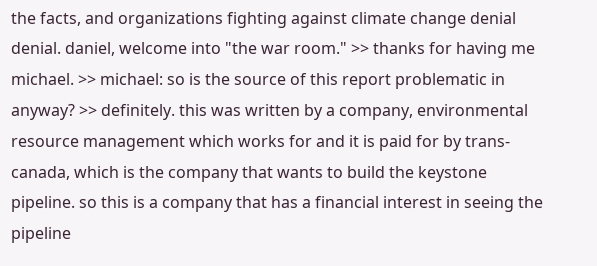the facts, and organizations fighting against climate change denial denial. daniel, welcome into "the war room." >> thanks for having me michael. >> michael: so is the source of this report problematic in anyway? >> definitely. this was written by a company, environmental resource management which works for and it is paid for by trans-canada, which is the company that wants to build the keystone pipeline. so this is a company that has a financial interest in seeing the pipeline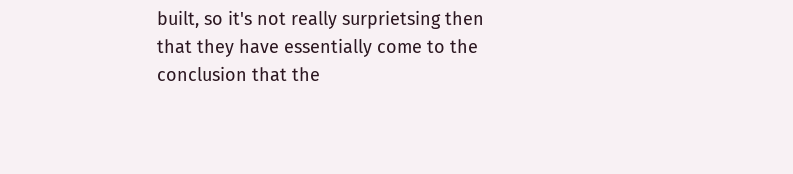built, so it's not really surprietsing then that they have essentially come to the conclusion that the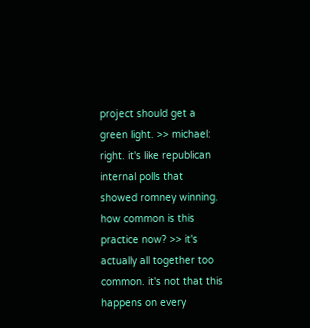project should get a green light. >> michael: right. it's like republican internal polls that showed romney winning. how common is this practice now? >> it's actually all together too common. it's not that this happens on every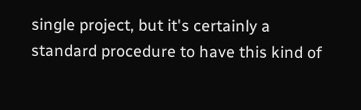single project, but it's certainly a standard procedure to have this kind of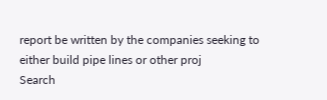report be written by the companies seeking to either build pipe lines or other proj
Search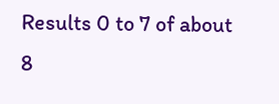Results 0 to 7 of about 8